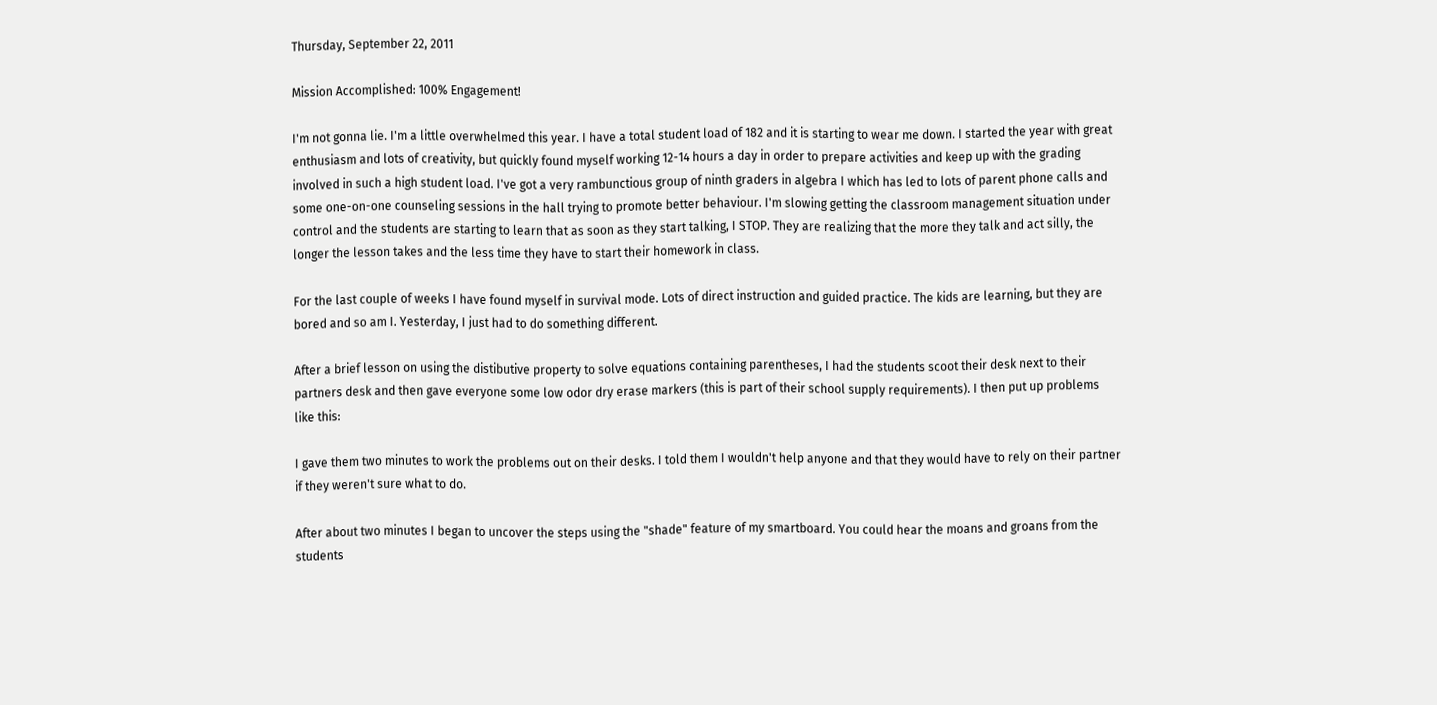Thursday, September 22, 2011

Mission Accomplished: 100% Engagement!

I'm not gonna lie. I'm a little overwhelmed this year. I have a total student load of 182 and it is starting to wear me down. I started the year with great enthusiasm and lots of creativity, but quickly found myself working 12-14 hours a day in order to prepare activities and keep up with the grading involved in such a high student load. I've got a very rambunctious group of ninth graders in algebra I which has led to lots of parent phone calls and some one-on-one counseling sessions in the hall trying to promote better behaviour. I'm slowing getting the classroom management situation under control and the students are starting to learn that as soon as they start talking, I STOP. They are realizing that the more they talk and act silly, the longer the lesson takes and the less time they have to start their homework in class.

For the last couple of weeks I have found myself in survival mode. Lots of direct instruction and guided practice. The kids are learning, but they are bored and so am I. Yesterday, I just had to do something different.

After a brief lesson on using the distibutive property to solve equations containing parentheses, I had the students scoot their desk next to their partners desk and then gave everyone some low odor dry erase markers (this is part of their school supply requirements). I then put up problems like this:

I gave them two minutes to work the problems out on their desks. I told them I wouldn't help anyone and that they would have to rely on their partner if they weren't sure what to do.

After about two minutes I began to uncover the steps using the "shade" feature of my smartboard. You could hear the moans and groans from the students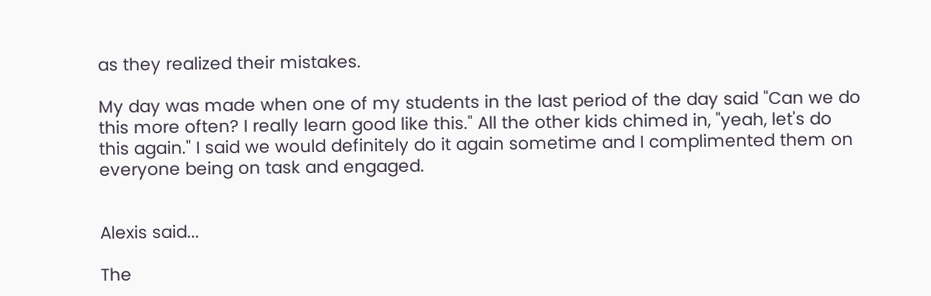as they realized their mistakes.

My day was made when one of my students in the last period of the day said "Can we do this more often? I really learn good like this." All the other kids chimed in, "yeah, let's do this again." I said we would definitely do it again sometime and I complimented them on everyone being on task and engaged.


Alexis said...

The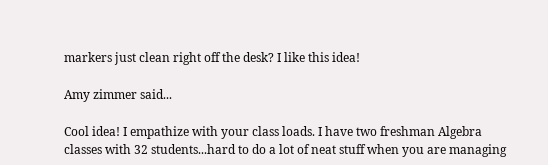markers just clean right off the desk? I like this idea!

Amy zimmer said...

Cool idea! I empathize with your class loads. I have two freshman Algebra classes with 32 students...hard to do a lot of neat stuff when you are managing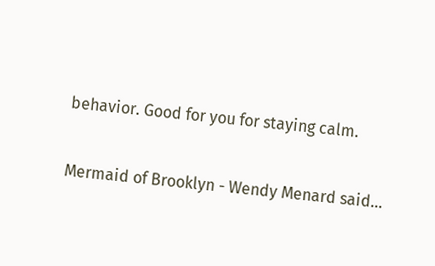behavior. Good for you for staying calm.

Mermaid of Brooklyn - Wendy Menard said...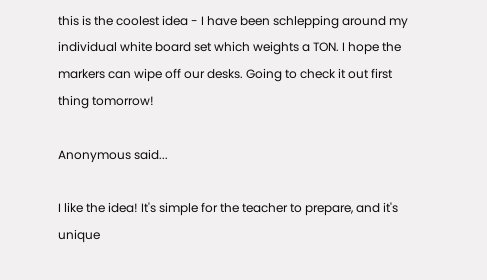this is the coolest idea - I have been schlepping around my individual white board set which weights a TON. I hope the markers can wipe off our desks. Going to check it out first thing tomorrow!

Anonymous said...

I like the idea! It's simple for the teacher to prepare, and it's unique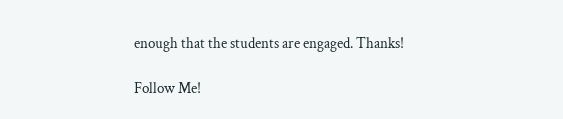enough that the students are engaged. Thanks!

Follow Me!